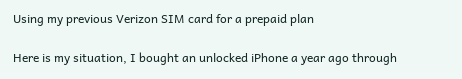Using my previous Verizon SIM card for a prepaid plan

Here is my situation, I bought an unlocked iPhone a year ago through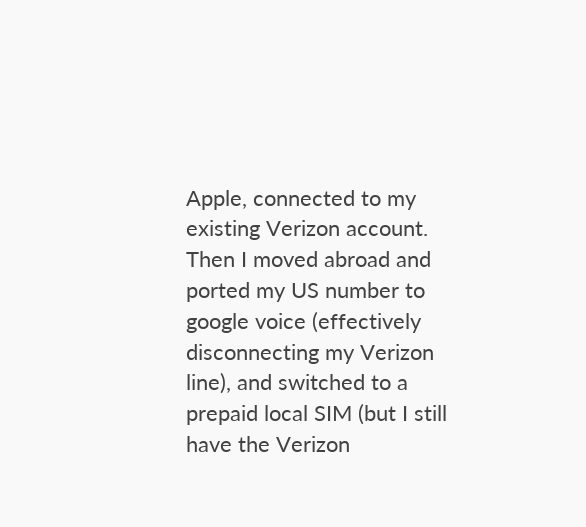Apple, connected to my existing Verizon account. Then I moved abroad and ported my US number to google voice (effectively disconnecting my Verizon line), and switched to a prepaid local SIM (but I still have the Verizon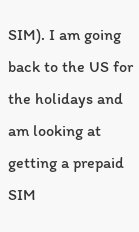SIM). I am going back to the US for the holidays and am looking at getting a prepaid SIM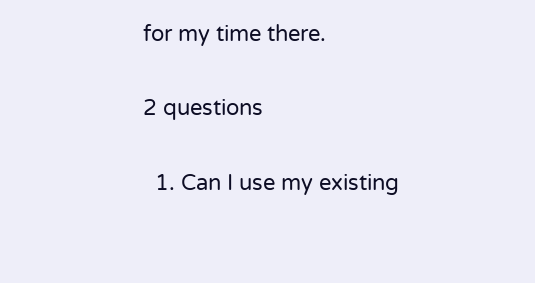for my time there.

2 questions

  1. Can I use my existing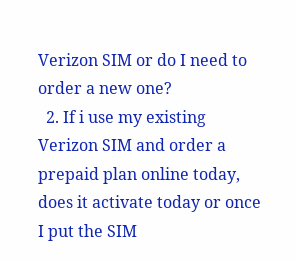Verizon SIM or do I need to order a new one?
  2. If i use my existing Verizon SIM and order a prepaid plan online today, does it activate today or once I put the SIM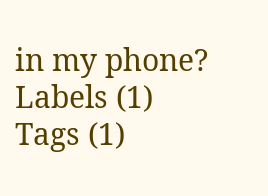in my phone?
Labels (1)
Tags (1)